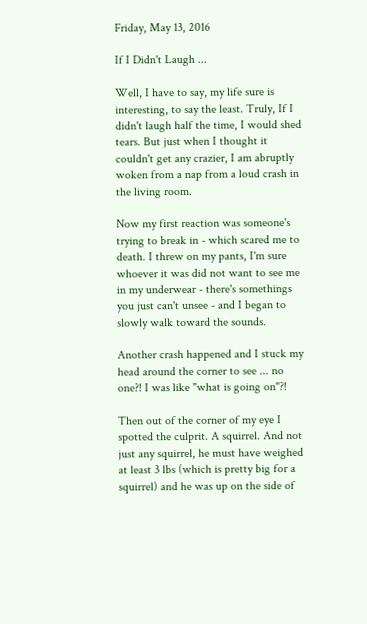Friday, May 13, 2016

If I Didn't Laugh ...

Well, I have to say, my life sure is interesting, to say the least. Truly, If I didn't laugh half the time, I would shed tears. But just when I thought it couldn't get any crazier, I am abruptly woken from a nap from a loud crash in the living room.

Now my first reaction was someone's trying to break in - which scared me to death. I threw on my pants, I'm sure whoever it was did not want to see me in my underwear - there's somethings you just can't unsee - and I began to slowly walk toward the sounds.

Another crash happened and I stuck my head around the corner to see ... no one?! I was like "what is going on"?!

Then out of the corner of my eye I spotted the culprit. A squirrel. And not just any squirrel, he must have weighed at least 3 lbs (which is pretty big for a squirrel) and he was up on the side of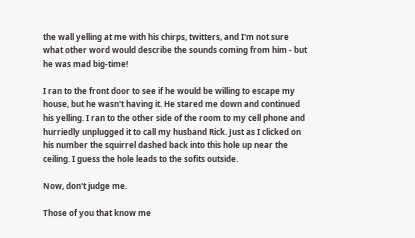the wall yelling at me with his chirps, twitters, and I'm not sure what other word would describe the sounds coming from him - but he was mad big-time!

I ran to the front door to see if he would be willing to escape my house, but he wasn't having it. He stared me down and continued his yelling. I ran to the other side of the room to my cell phone and hurriedly unplugged it to call my husband Rick. Just as I clicked on his number the squirrel dashed back into this hole up near the ceiling. I guess the hole leads to the sofits outside.

Now, don't judge me.

Those of you that know me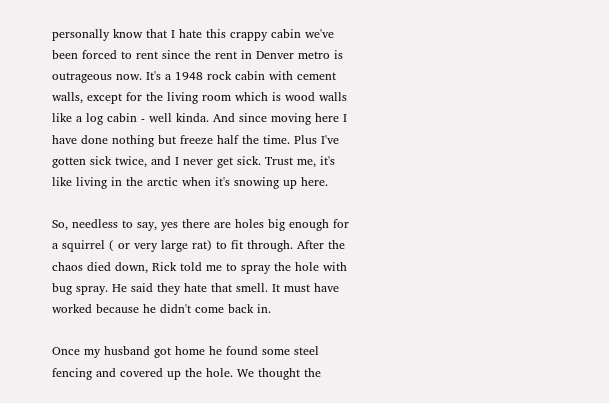personally know that I hate this crappy cabin we've been forced to rent since the rent in Denver metro is outrageous now. It's a 1948 rock cabin with cement walls, except for the living room which is wood walls like a log cabin - well kinda. And since moving here I have done nothing but freeze half the time. Plus I've gotten sick twice, and I never get sick. Trust me, it's like living in the arctic when it's snowing up here.

So, needless to say, yes there are holes big enough for a squirrel ( or very large rat) to fit through. After the chaos died down, Rick told me to spray the hole with bug spray. He said they hate that smell. It must have worked because he didn't come back in.

Once my husband got home he found some steel fencing and covered up the hole. We thought the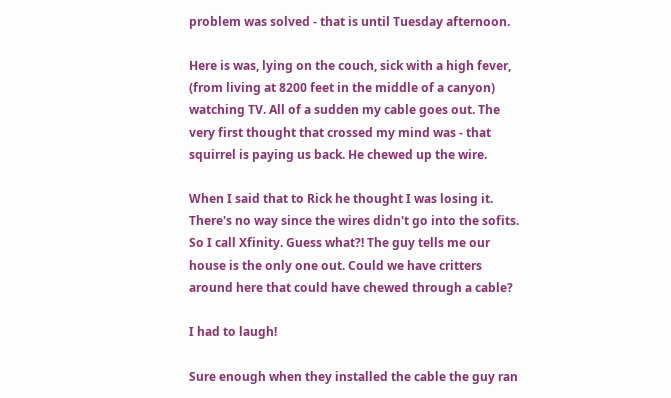problem was solved - that is until Tuesday afternoon.

Here is was, lying on the couch, sick with a high fever, (from living at 8200 feet in the middle of a canyon) watching TV. All of a sudden my cable goes out. The very first thought that crossed my mind was - that squirrel is paying us back. He chewed up the wire.

When I said that to Rick he thought I was losing it. There's no way since the wires didn't go into the sofits. So I call Xfinity. Guess what?! The guy tells me our house is the only one out. Could we have critters around here that could have chewed through a cable?

I had to laugh!

Sure enough when they installed the cable the guy ran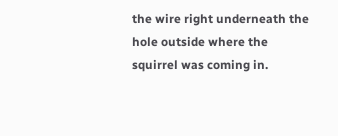the wire right underneath the hole outside where the squirrel was coming in.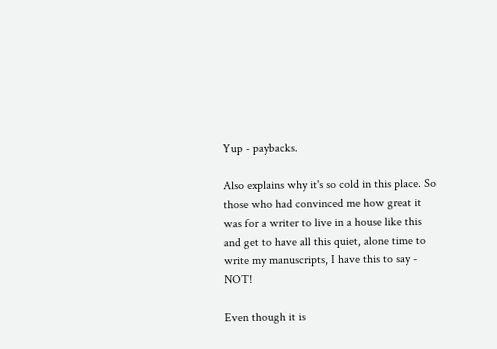Yup - paybacks.

Also explains why it's so cold in this place. So those who had convinced me how great it was for a writer to live in a house like this and get to have all this quiet, alone time to write my manuscripts, I have this to say - NOT!

Even though it is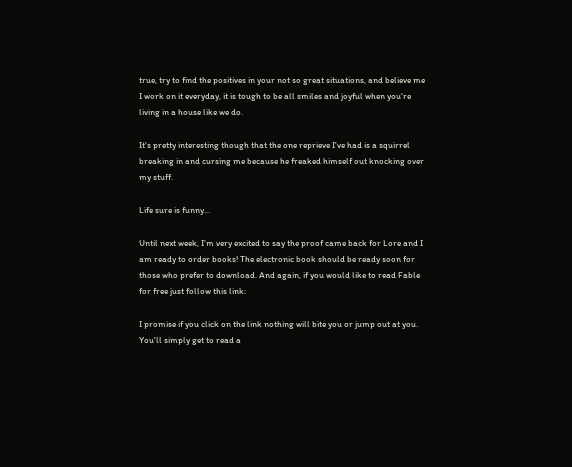true, try to find the positives in your not so great situations, and believe me I work on it everyday, it is tough to be all smiles and joyful when you're living in a house like we do.

It's pretty interesting though that the one reprieve I've had is a squirrel breaking in and cursing me because he freaked himself out knocking over my stuff.

Life sure is funny...

Until next week, I'm very excited to say the proof came back for Lore and I am ready to order books! The electronic book should be ready soon for those who prefer to download. And again, if you would like to read Fable for free just follow this link:

I promise if you click on the link nothing will bite you or jump out at you. You'll simply get to read a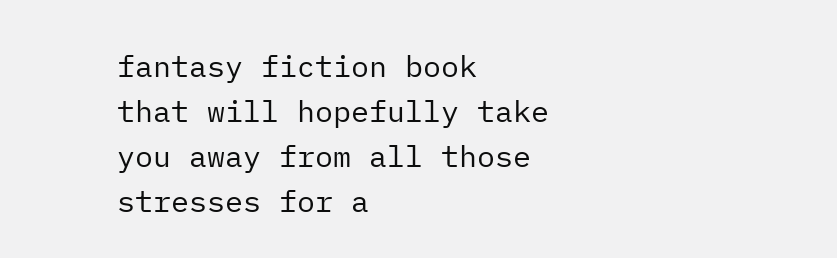fantasy fiction book that will hopefully take you away from all those stresses for a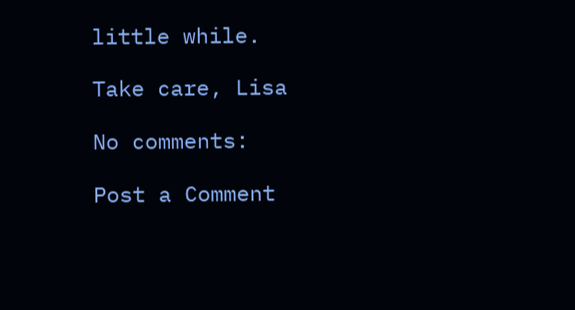little while.

Take care, Lisa

No comments:

Post a Comment